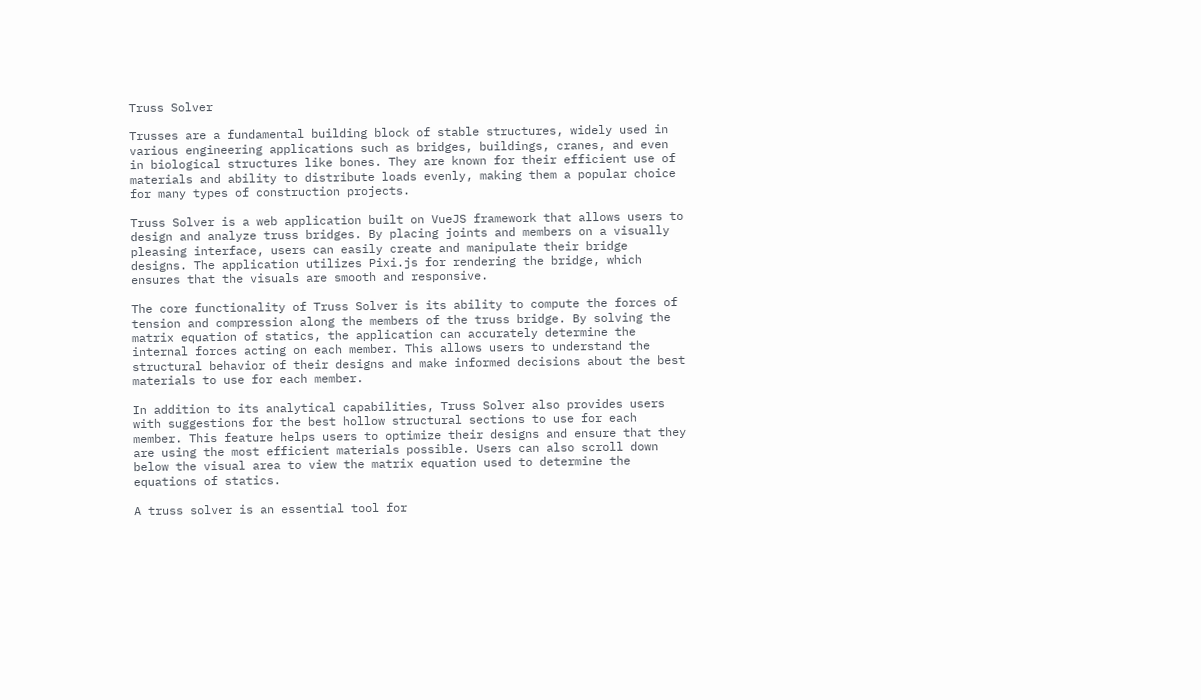Truss Solver

Trusses are a fundamental building block of stable structures, widely used in various engineering applications such as bridges, buildings, cranes, and even in biological structures like bones. They are known for their efficient use of materials and ability to distribute loads evenly, making them a popular choice for many types of construction projects.

Truss Solver is a web application built on VueJS framework that allows users to design and analyze truss bridges. By placing joints and members on a visually pleasing interface, users can easily create and manipulate their bridge designs. The application utilizes Pixi.js for rendering the bridge, which ensures that the visuals are smooth and responsive.

The core functionality of Truss Solver is its ability to compute the forces of tension and compression along the members of the truss bridge. By solving the matrix equation of statics, the application can accurately determine the internal forces acting on each member. This allows users to understand the structural behavior of their designs and make informed decisions about the best materials to use for each member.

In addition to its analytical capabilities, Truss Solver also provides users with suggestions for the best hollow structural sections to use for each member. This feature helps users to optimize their designs and ensure that they are using the most efficient materials possible. Users can also scroll down below the visual area to view the matrix equation used to determine the equations of statics.

A truss solver is an essential tool for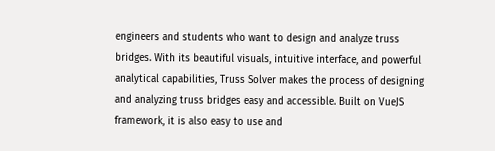engineers and students who want to design and analyze truss bridges. With its beautiful visuals, intuitive interface, and powerful analytical capabilities, Truss Solver makes the process of designing and analyzing truss bridges easy and accessible. Built on VueJS framework, it is also easy to use and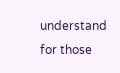understand for those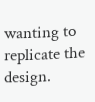wanting to replicate the design.